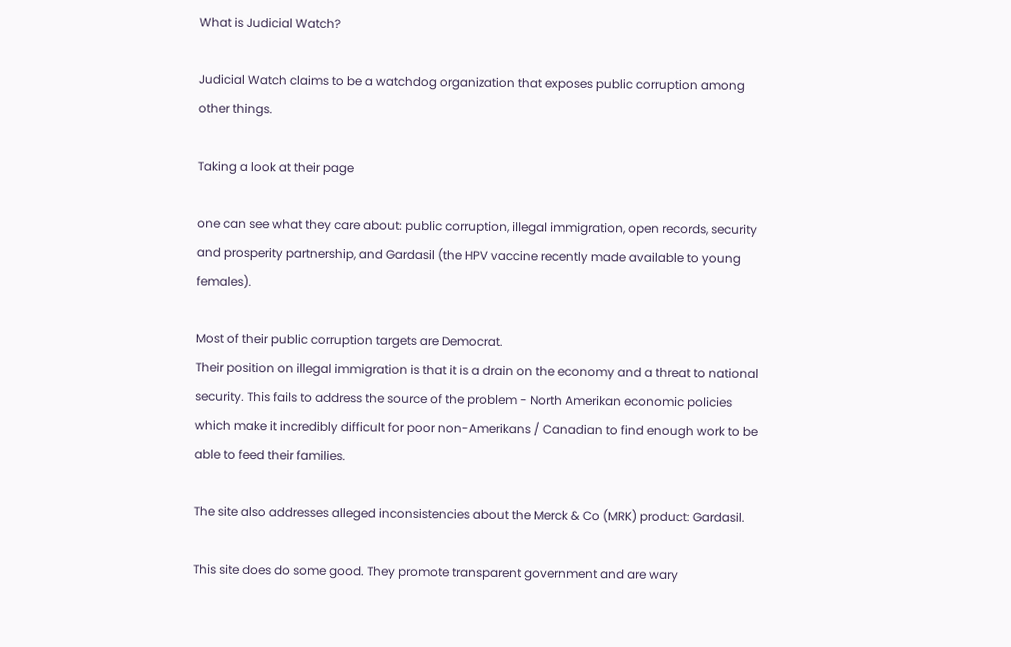What is Judicial Watch?

Judicial Watch claims to be a watchdog organization that exposes public corruption among other things.

Taking a look at their page

one can see what they care about: public corruption, illegal immigration, open records, security and prosperity partnership, and Gardasil (the HPV vaccine recently made available to young females).

Most of their public corruption targets are Democrat.
Their position on illegal immigration is that it is a drain on the economy and a threat to national security. This fails to address the source of the problem - North Amerikan economic policies which make it incredibly difficult for poor non-Amerikans / Canadian to find enough work to be able to feed their families.

The site also addresses alleged inconsistencies about the Merck & Co (MRK) product: Gardasil.

This site does do some good. They promote transparent government and are wary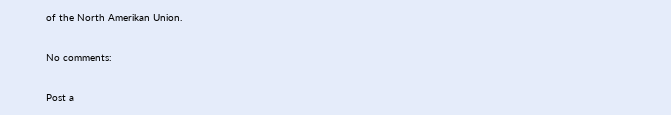of the North Amerikan Union.

No comments:

Post a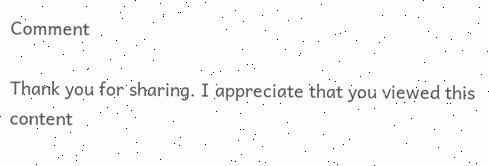Comment

Thank you for sharing. I appreciate that you viewed this content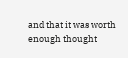and that it was worth enough thought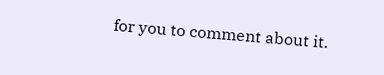for you to comment about it.